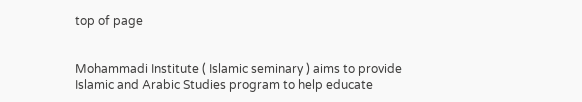top of page


Mohammadi Institute ( Islamic seminary ) aims to provide Islamic and Arabic Studies program to help educate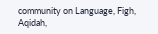community on Language, Figh, Aqidah,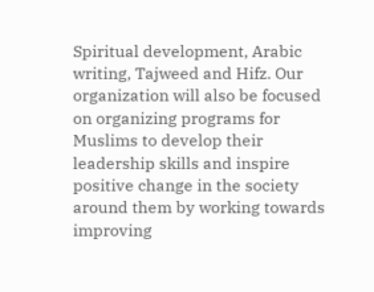Spiritual development, Arabic writing, Tajweed and Hifz. Our organization will also be focused on organizing programs for Muslims to develop their leadership skills and inspire positive change in the society around them by working towards improving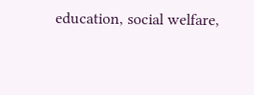education, social welfare,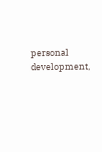personal development,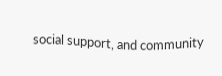social support, and community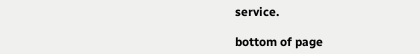service.

bottom of page